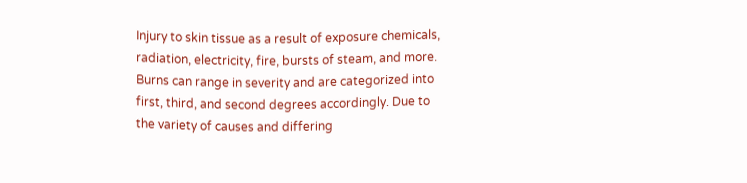Injury to skin tissue as a result of exposure chemicals, radiation, electricity, fire, bursts of steam, and more. Burns can range in severity and are categorized into first, third, and second degrees accordingly. Due to the variety of causes and differing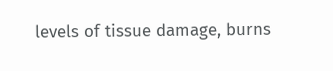levels of tissue damage, burns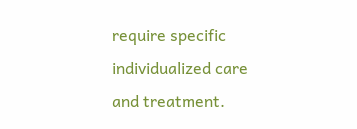require specific individualized care and treatment.